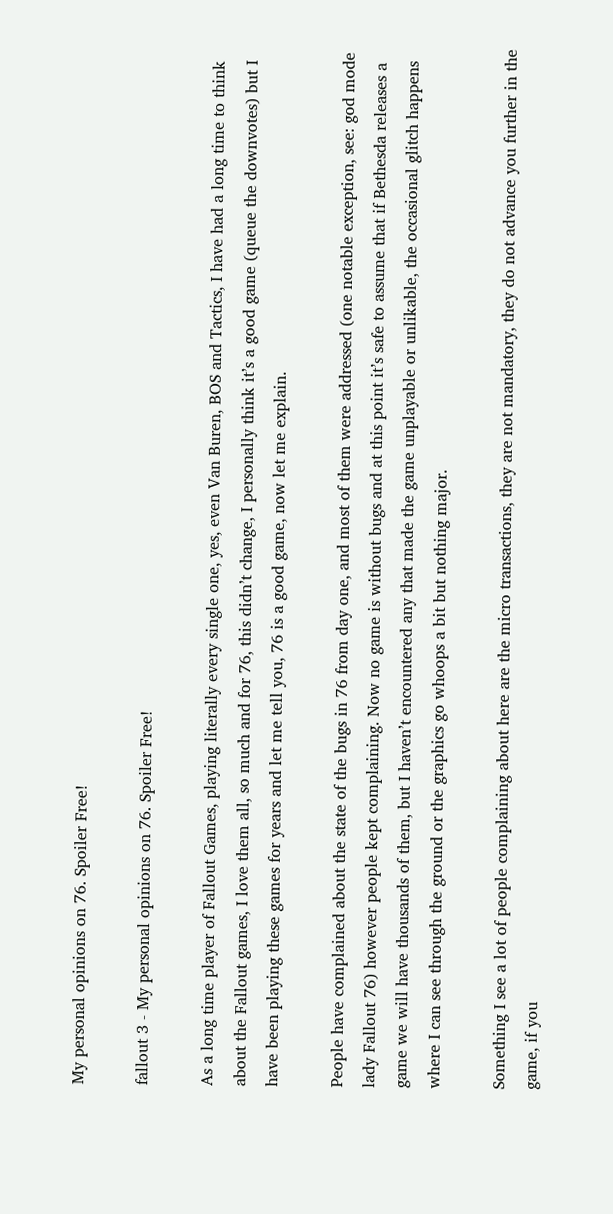My personal opinions on 76. Spoiler Free!

fallout 3 - My personal opinions on 76. Spoiler Free!

As a long time player of Fallout Games, playing literally every single one, yes, even Van Buren, BOS and Tactics, I have had a long time to think about the Fallout games, I love them all, so much and for 76, this didn’t change, I personally think it’s a good game (queue the downvotes) but I have been playing these games for years and let me tell you, 76 is a good game, now let me explain.

People have complained about the state of the bugs in 76 from day one, and most of them were addressed (one notable exception, see: god mode lady Fallout 76) however people kept complaining. Now no game is without bugs and at this point it’s safe to assume that if Bethesda releases a game we will have thousands of them, but I haven’t encountered any that made the game unplayable or unlikable, the occasional glitch happens where I can see through the ground or the graphics go whoops a bit but nothing major.

Something I see a lot of people complaining about here are the micro transactions, they are not mandatory, they do not advance you further in the game, if you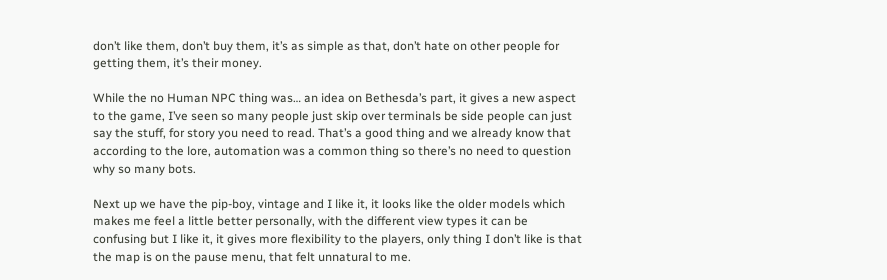don’t like them, don’t buy them, it’s as simple as that, don’t hate on other people for getting them, it’s their money.

While the no Human NPC thing was… an idea on Bethesda’s part, it gives a new aspect to the game, I’ve seen so many people just skip over terminals be side people can just say the stuff, for story you need to read. That’s a good thing and we already know that according to the lore, automation was a common thing so there’s no need to question why so many bots.

Next up we have the pip-boy, vintage and I like it, it looks like the older models which makes me feel a little better personally, with the different view types it can be confusing but I like it, it gives more flexibility to the players, only thing I don’t like is that the map is on the pause menu, that felt unnatural to me.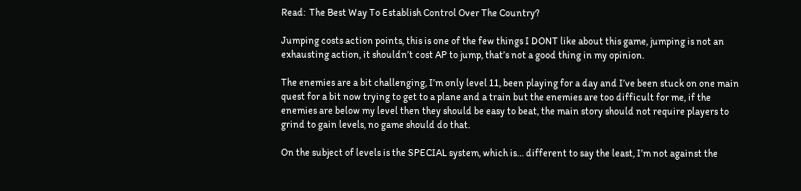Read:  The Best Way To Establish Control Over The Country?

Jumping costs action points, this is one of the few things I DONT like about this game, jumping is not an exhausting action, it shouldn’t cost AP to jump, that’s not a good thing in my opinion.

The enemies are a bit challenging, I’m only level 11, been playing for a day and I’ve been stuck on one main quest for a bit now trying to get to a plane and a train but the enemies are too difficult for me, if the enemies are below my level then they should be easy to beat, the main story should not require players to grind to gain levels, no game should do that.

On the subject of levels is the SPECIAL system, which is… different to say the least, I’m not against the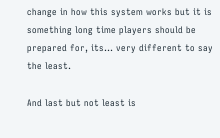change in how this system works but it is something long time players should be prepared for, its… very different to say the least.

And last but not least is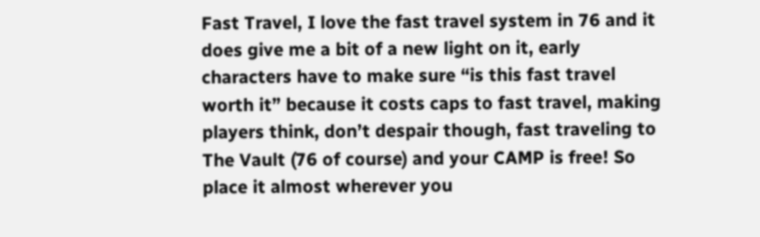Fast Travel, I love the fast travel system in 76 and it does give me a bit of a new light on it, early characters have to make sure “is this fast travel worth it” because it costs caps to fast travel, making players think, don’t despair though, fast traveling to The Vault (76 of course) and your CAMP is free! So place it almost wherever you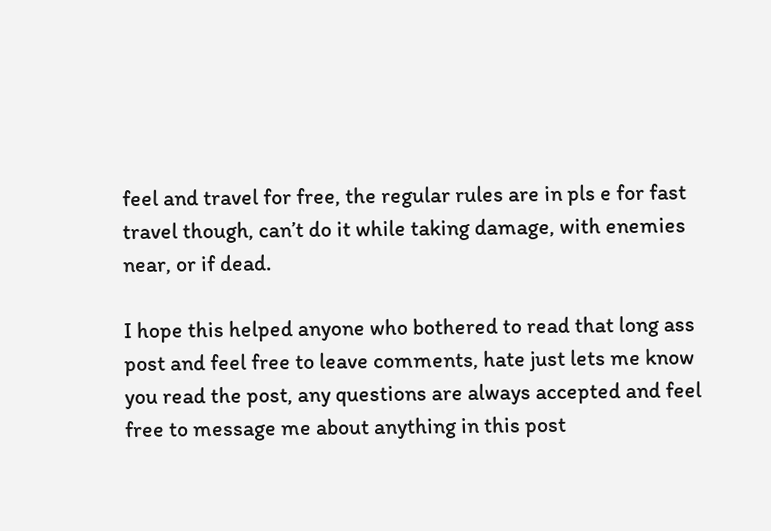feel and travel for free, the regular rules are in pls e for fast travel though, can’t do it while taking damage, with enemies near, or if dead.

I hope this helped anyone who bothered to read that long ass post and feel free to leave comments, hate just lets me know you read the post, any questions are always accepted and feel free to message me about anything in this post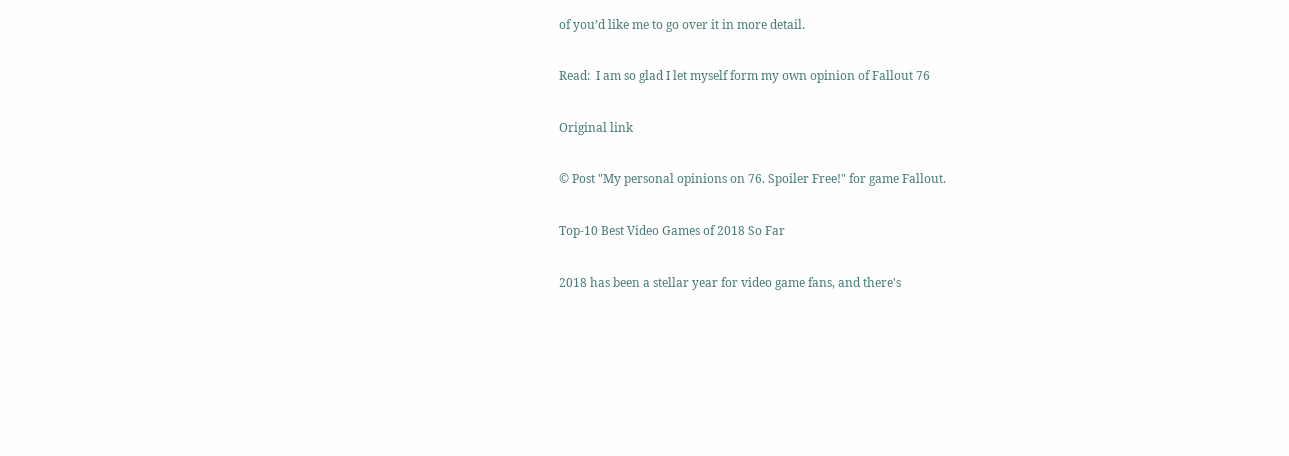of you’d like me to go over it in more detail.

Read:  I am so glad I let myself form my own opinion of Fallout 76

Original link

© Post "My personal opinions on 76. Spoiler Free!" for game Fallout.

Top-10 Best Video Games of 2018 So Far

2018 has been a stellar year for video game fans, and there's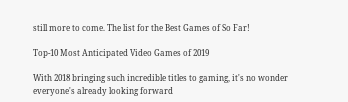still more to come. The list for the Best Games of So Far!

Top-10 Most Anticipated Video Games of 2019

With 2018 bringing such incredible titles to gaming, it's no wonder everyone's already looking forward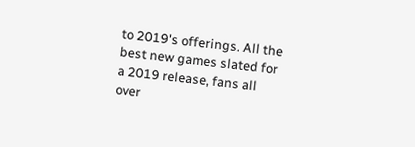to 2019's offerings. All the best new games slated for a 2019 release, fans all over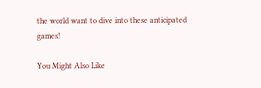the world want to dive into these anticipated games!

You Might Also Like